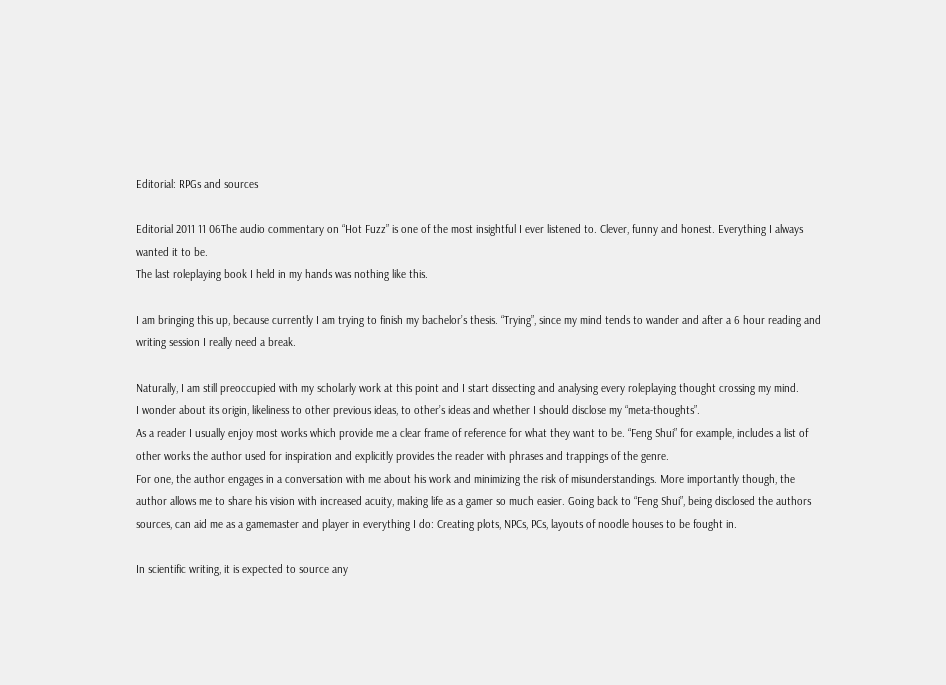Editorial: RPGs and sources

Editorial 2011 11 06The audio commentary on “Hot Fuzz” is one of the most insightful I ever listened to. Clever, funny and honest. Everything I always wanted it to be.
The last roleplaying book I held in my hands was nothing like this.

I am bringing this up, because currently I am trying to finish my bachelor’s thesis. “Trying”, since my mind tends to wander and after a 6 hour reading and writing session I really need a break.

Naturally, I am still preoccupied with my scholarly work at this point and I start dissecting and analysing every roleplaying thought crossing my mind.
I wonder about its origin, likeliness to other previous ideas, to other’s ideas and whether I should disclose my “meta-thoughts”.
As a reader I usually enjoy most works which provide me a clear frame of reference for what they want to be. “Feng Shui” for example, includes a list of other works the author used for inspiration and explicitly provides the reader with phrases and trappings of the genre.
For one, the author engages in a conversation with me about his work and minimizing the risk of misunderstandings. More importantly though, the author allows me to share his vision with increased acuity, making life as a gamer so much easier. Going back to “Feng Shui”, being disclosed the authors sources, can aid me as a gamemaster and player in everything I do: Creating plots, NPCs, PCs, layouts of noodle houses to be fought in.

In scientific writing, it is expected to source any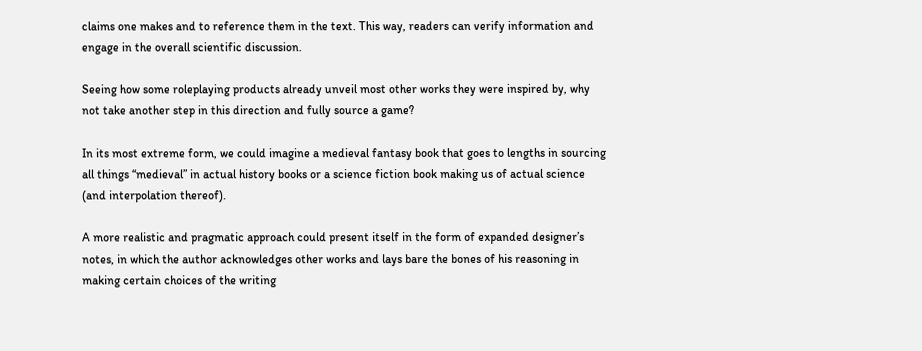claims one makes and to reference them in the text. This way, readers can verify information and engage in the overall scientific discussion.

Seeing how some roleplaying products already unveil most other works they were inspired by, why not take another step in this direction and fully source a game?

In its most extreme form, we could imagine a medieval fantasy book that goes to lengths in sourcing all things “medieval” in actual history books or a science fiction book making us of actual science (and interpolation thereof).

A more realistic and pragmatic approach could present itself in the form of expanded designer’s notes, in which the author acknowledges other works and lays bare the bones of his reasoning in making certain choices of the writing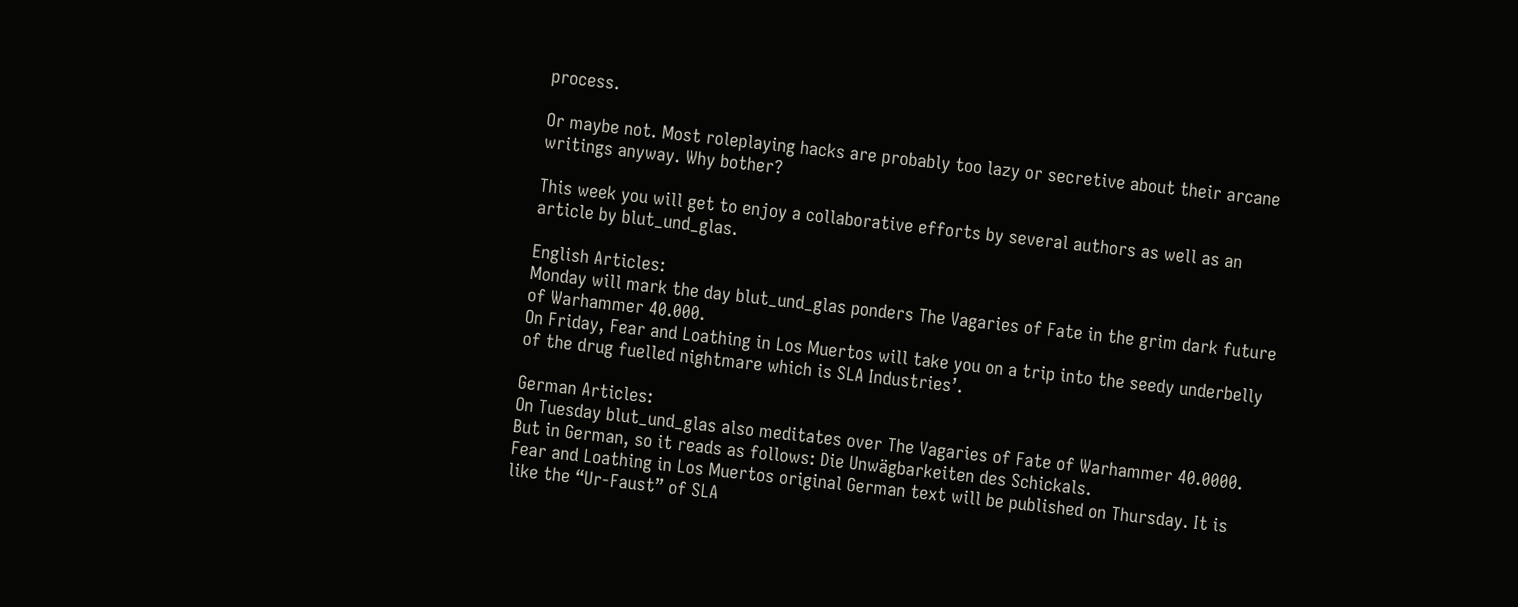process.

Or maybe not. Most roleplaying hacks are probably too lazy or secretive about their arcane writings anyway. Why bother?

This week you will get to enjoy a collaborative efforts by several authors as well as an article by blut_und_glas.

English Articles:
Monday will mark the day blut_und_glas ponders The Vagaries of Fate in the grim dark future of Warhammer 40.000.
On Friday, Fear and Loathing in Los Muertos will take you on a trip into the seedy underbelly of the drug fuelled nightmare which is SLA Industries’.

German Articles:
On Tuesday blut_und_glas also meditates over The Vagaries of Fate of Warhammer 40.0000. But in German, so it reads as follows: Die Unwägbarkeiten des Schickals.
Fear and Loathing in Los Muertos original German text will be published on Thursday. It is like the “Ur-Faust” of SLA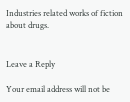Industries related works of fiction about drugs.


Leave a Reply

Your email address will not be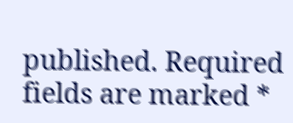published. Required fields are marked *